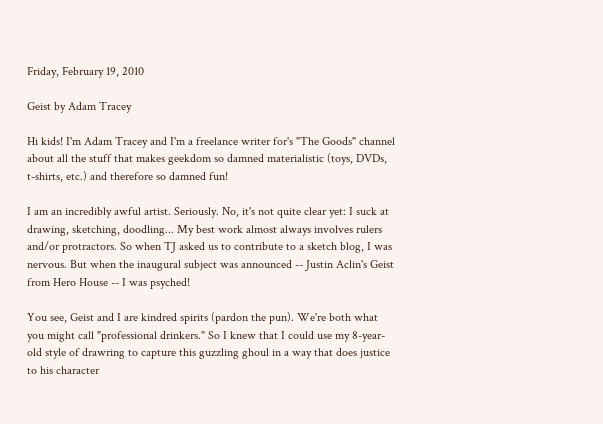Friday, February 19, 2010

Geist by Adam Tracey

Hi kids! I'm Adam Tracey and I'm a freelance writer for's "The Goods" channel about all the stuff that makes geekdom so damned materialistic (toys, DVDs, t-shirts, etc.) and therefore so damned fun!

I am an incredibly awful artist. Seriously. No, it's not quite clear yet: I suck at drawing, sketching, doodling... My best work almost always involves rulers and/or protractors. So when TJ asked us to contribute to a sketch blog, I was nervous. But when the inaugural subject was announced -- Justin Aclin's Geist from Hero House -- I was psyched!

You see, Geist and I are kindred spirits (pardon the pun). We're both what you might call "professional drinkers." So I knew that I could use my 8-year-old style of drawring to capture this guzzling ghoul in a way that does justice to his character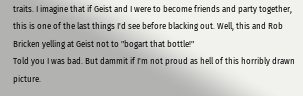traits. I imagine that if Geist and I were to become friends and party together, this is one of the last things I'd see before blacking out. Well, this and Rob Bricken yelling at Geist not to "bogart that bottle!"
Told you I was bad. But dammit if I'm not proud as hell of this horribly drawn picture.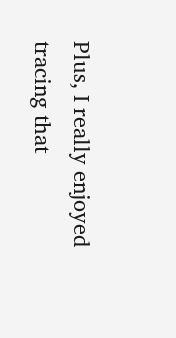Plus, I really enjoyed tracing that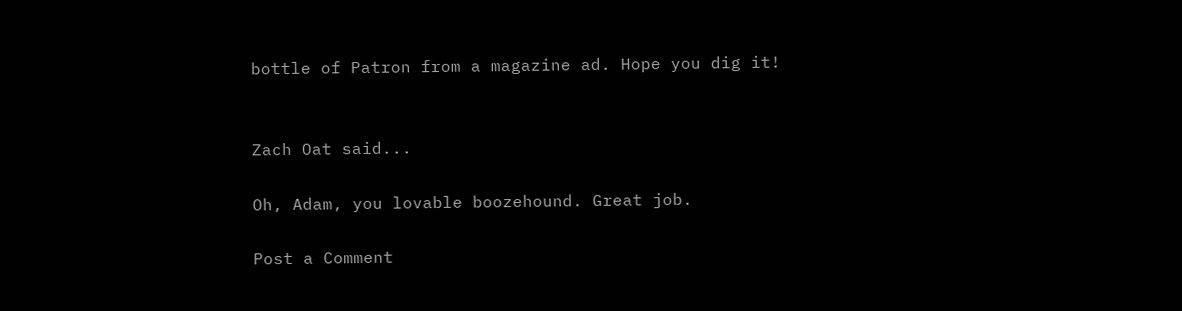bottle of Patron from a magazine ad. Hope you dig it!


Zach Oat said...

Oh, Adam, you lovable boozehound. Great job.

Post a Comment